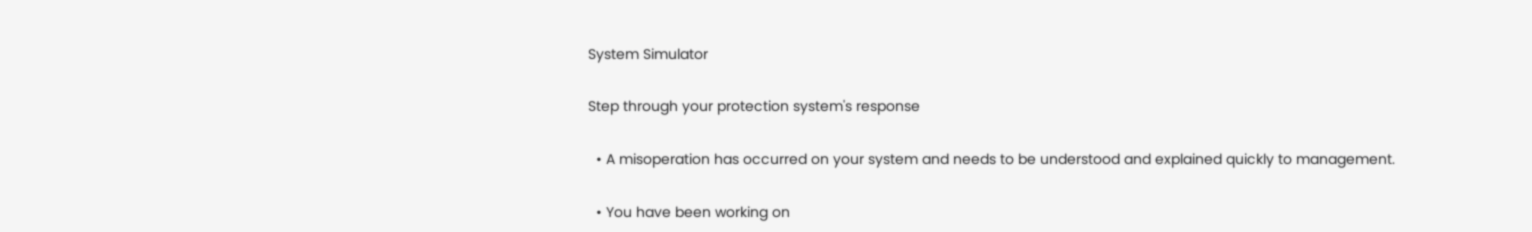System Simulator

Step through your protection system's response

  • A misoperation has occurred on your system and needs to be understood and explained quickly to management.

  • You have been working on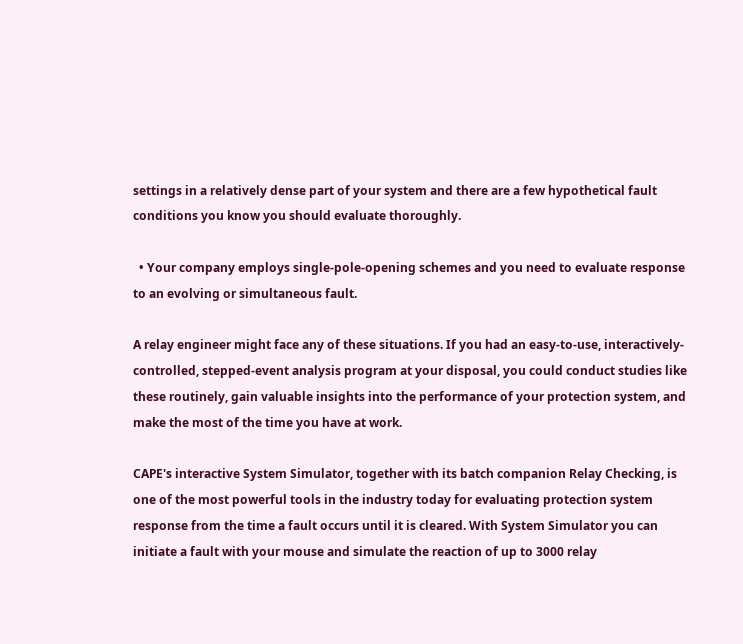settings in a relatively dense part of your system and there are a few hypothetical fault conditions you know you should evaluate thoroughly.

  • Your company employs single-pole-opening schemes and you need to evaluate response to an evolving or simultaneous fault.

A relay engineer might face any of these situations. If you had an easy-to-use, interactively-controlled, stepped-event analysis program at your disposal, you could conduct studies like these routinely, gain valuable insights into the performance of your protection system, and make the most of the time you have at work.

CAPE's interactive System Simulator, together with its batch companion Relay Checking, is one of the most powerful tools in the industry today for evaluating protection system response from the time a fault occurs until it is cleared. With System Simulator you can initiate a fault with your mouse and simulate the reaction of up to 3000 relay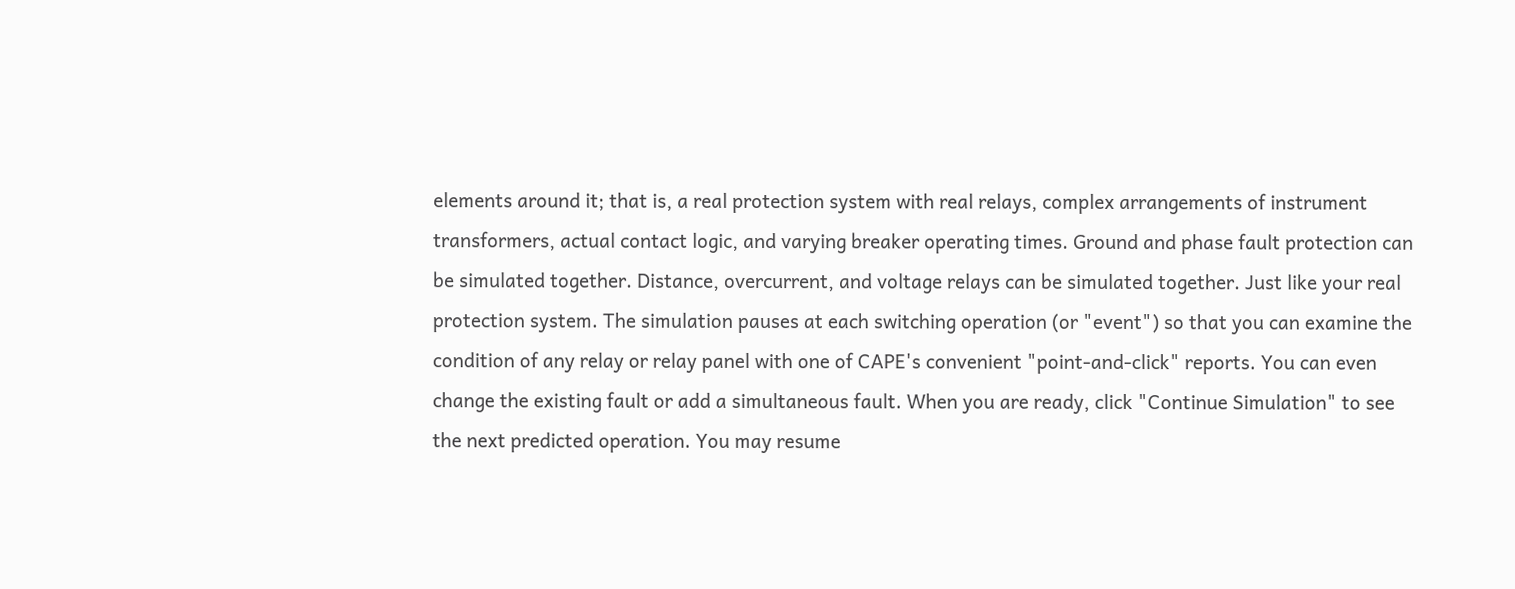elements around it; that is, a real protection system with real relays, complex arrangements of instrument transformers, actual contact logic, and varying breaker operating times. Ground and phase fault protection can be simulated together. Distance, overcurrent, and voltage relays can be simulated together. Just like your real protection system. The simulation pauses at each switching operation (or "event") so that you can examine the condition of any relay or relay panel with one of CAPE's convenient "point-and-click" reports. You can even change the existing fault or add a simultaneous fault. When you are ready, click "Continue Simulation" to see the next predicted operation. You may resume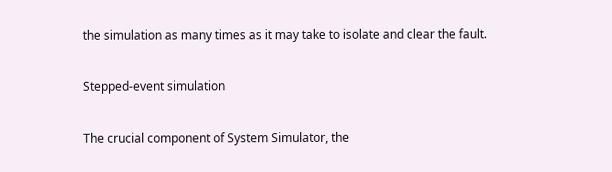the simulation as many times as it may take to isolate and clear the fault.

Stepped-event simulation

The crucial component of System Simulator, the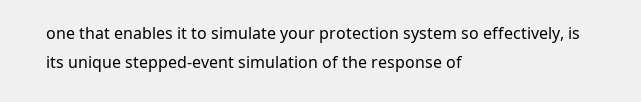one that enables it to simulate your protection system so effectively, is its unique stepped-event simulation of the response of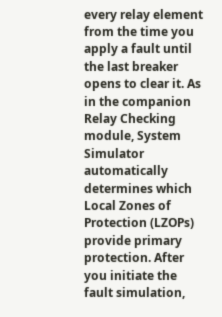every relay element from the time you apply a fault until the last breaker opens to clear it. As in the companion Relay Checking module, System Simulator automatically determines which Local Zones of Protection (LZOPs) provide primary protection. After you initiate the fault simulation,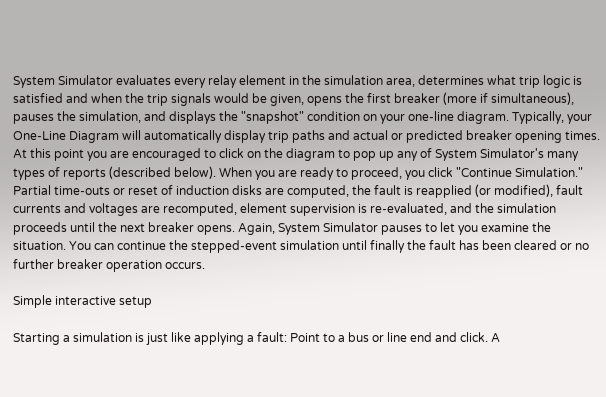System Simulator evaluates every relay element in the simulation area, determines what trip logic is satisfied and when the trip signals would be given, opens the first breaker (more if simultaneous), pauses the simulation, and displays the "snapshot" condition on your one-line diagram. Typically, your One-Line Diagram will automatically display trip paths and actual or predicted breaker opening times. At this point you are encouraged to click on the diagram to pop up any of System Simulator's many types of reports (described below). When you are ready to proceed, you click "Continue Simulation." Partial time-outs or reset of induction disks are computed, the fault is reapplied (or modified), fault currents and voltages are recomputed, element supervision is re-evaluated, and the simulation proceeds until the next breaker opens. Again, System Simulator pauses to let you examine the situation. You can continue the stepped-event simulation until finally the fault has been cleared or no further breaker operation occurs.

Simple interactive setup

Starting a simulation is just like applying a fault: Point to a bus or line end and click. A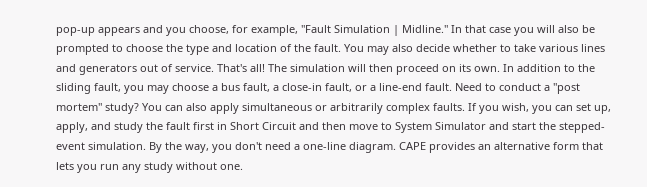pop-up appears and you choose, for example, "Fault Simulation | Midline." In that case you will also be prompted to choose the type and location of the fault. You may also decide whether to take various lines and generators out of service. That's all! The simulation will then proceed on its own. In addition to the sliding fault, you may choose a bus fault, a close-in fault, or a line-end fault. Need to conduct a "post mortem" study? You can also apply simultaneous or arbitrarily complex faults. If you wish, you can set up, apply, and study the fault first in Short Circuit and then move to System Simulator and start the stepped-event simulation. By the way, you don't need a one-line diagram. CAPE provides an alternative form that lets you run any study without one.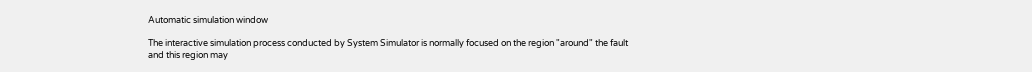Automatic simulation window

The interactive simulation process conducted by System Simulator is normally focused on the region "around" the fault and this region may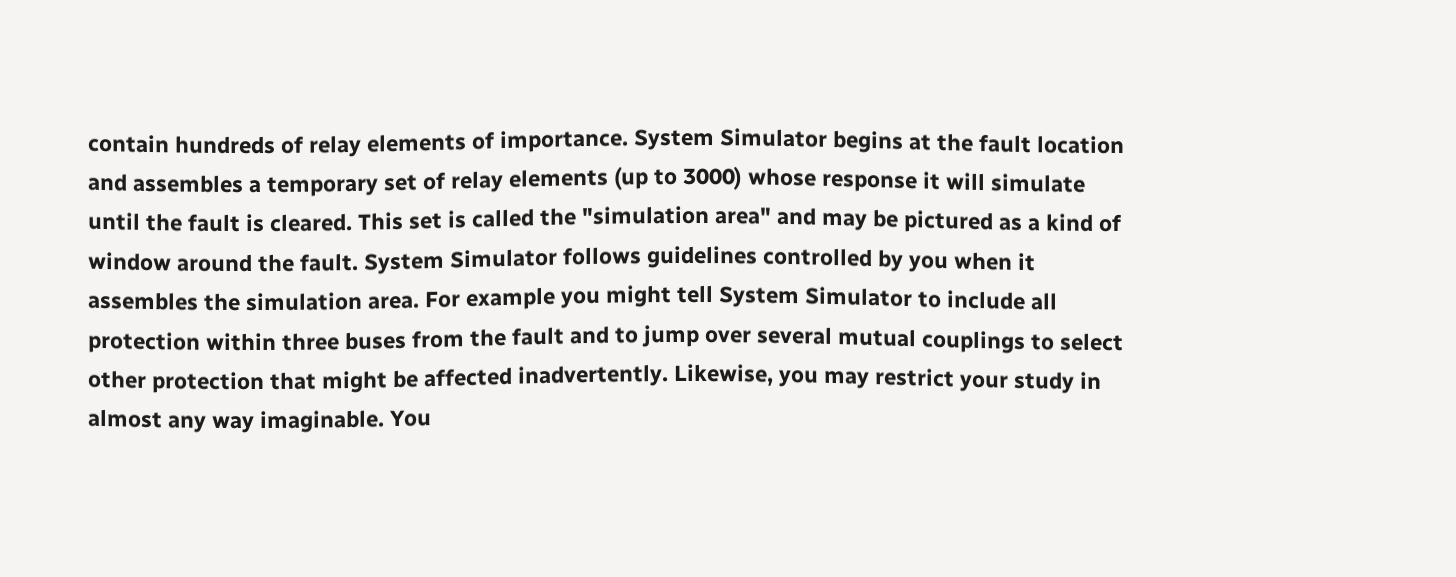contain hundreds of relay elements of importance. System Simulator begins at the fault location and assembles a temporary set of relay elements (up to 3000) whose response it will simulate until the fault is cleared. This set is called the "simulation area" and may be pictured as a kind of window around the fault. System Simulator follows guidelines controlled by you when it assembles the simulation area. For example you might tell System Simulator to include all protection within three buses from the fault and to jump over several mutual couplings to select other protection that might be affected inadvertently. Likewise, you may restrict your study in almost any way imaginable. You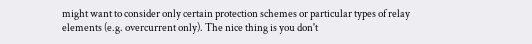might want to consider only certain protection schemes or particular types of relay elements (e.g. overcurrent only). The nice thing is you don't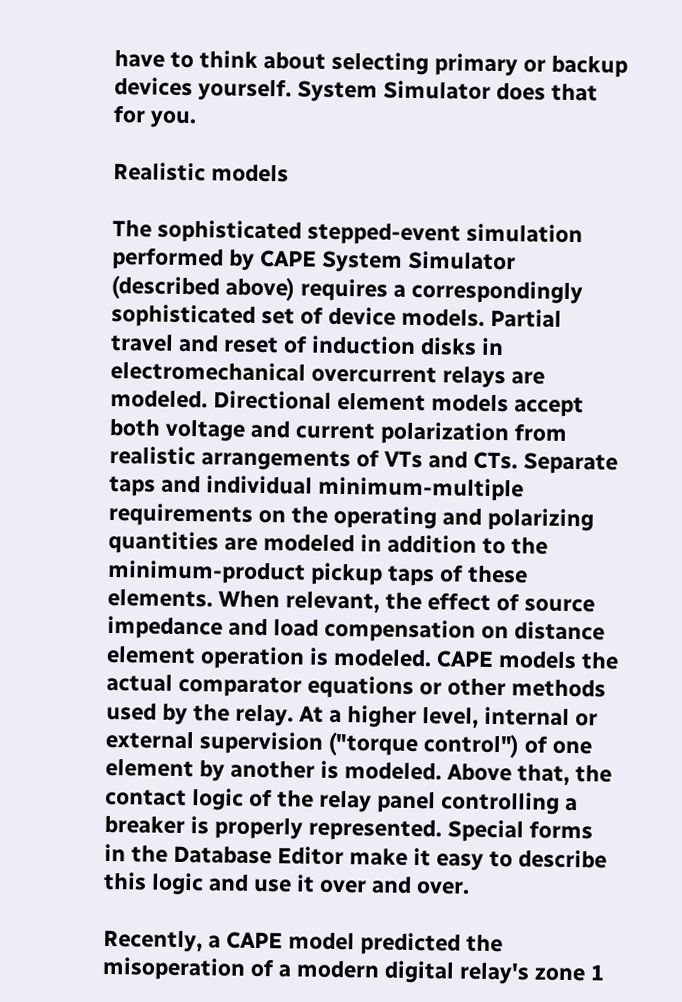have to think about selecting primary or backup devices yourself. System Simulator does that for you.

Realistic models

The sophisticated stepped-event simulation performed by CAPE System Simulator (described above) requires a correspondingly sophisticated set of device models. Partial travel and reset of induction disks in electromechanical overcurrent relays are modeled. Directional element models accept both voltage and current polarization from realistic arrangements of VTs and CTs. Separate taps and individual minimum-multiple requirements on the operating and polarizing quantities are modeled in addition to the minimum-product pickup taps of these elements. When relevant, the effect of source impedance and load compensation on distance element operation is modeled. CAPE models the actual comparator equations or other methods used by the relay. At a higher level, internal or external supervision ("torque control") of one element by another is modeled. Above that, the contact logic of the relay panel controlling a breaker is properly represented. Special forms in the Database Editor make it easy to describe this logic and use it over and over.

Recently, a CAPE model predicted the misoperation of a modern digital relay's zone 1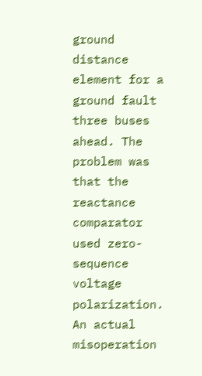ground distance element for a ground fault three buses ahead. The problem was that the reactance comparator used zero-sequence voltage polarization.  An actual misoperation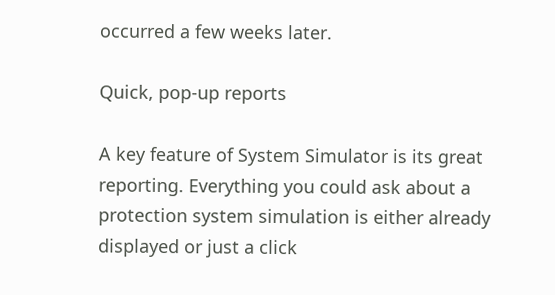occurred a few weeks later.

Quick, pop-up reports

A key feature of System Simulator is its great reporting. Everything you could ask about a protection system simulation is either already displayed or just a click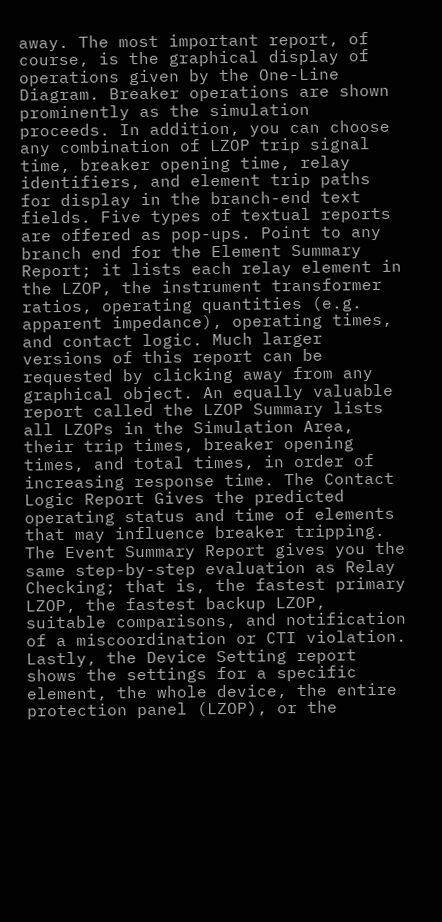away. The most important report, of course, is the graphical display of operations given by the One-Line Diagram. Breaker operations are shown prominently as the simulation proceeds. In addition, you can choose any combination of LZOP trip signal time, breaker opening time, relay identifiers, and element trip paths for display in the branch-end text fields. Five types of textual reports are offered as pop-ups. Point to any branch end for the Element Summary Report; it lists each relay element in the LZOP, the instrument transformer ratios, operating quantities (e.g. apparent impedance), operating times, and contact logic. Much larger versions of this report can be requested by clicking away from any graphical object. An equally valuable report called the LZOP Summary lists all LZOPs in the Simulation Area, their trip times, breaker opening times, and total times, in order of increasing response time. The Contact Logic Report Gives the predicted operating status and time of elements that may influence breaker tripping. The Event Summary Report gives you the same step-by-step evaluation as Relay Checking; that is, the fastest primary LZOP, the fastest backup LZOP, suitable comparisons, and notification of a miscoordination or CTI violation. Lastly, the Device Setting report shows the settings for a specific element, the whole device, the entire protection panel (LZOP), or the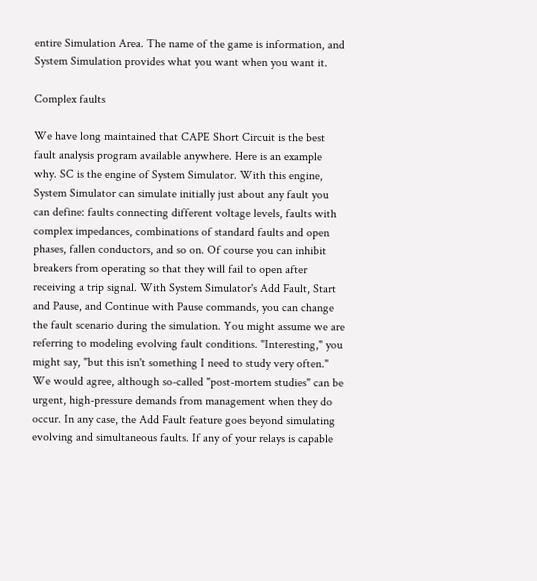entire Simulation Area. The name of the game is information, and System Simulation provides what you want when you want it.

Complex faults

We have long maintained that CAPE Short Circuit is the best fault analysis program available anywhere. Here is an example why. SC is the engine of System Simulator. With this engine, System Simulator can simulate initially just about any fault you can define: faults connecting different voltage levels, faults with complex impedances, combinations of standard faults and open phases, fallen conductors, and so on. Of course you can inhibit breakers from operating so that they will fail to open after receiving a trip signal. With System Simulator's Add Fault, Start and Pause, and Continue with Pause commands, you can change the fault scenario during the simulation. You might assume we are referring to modeling evolving fault conditions. "Interesting," you might say, "but this isn't something I need to study very often." We would agree, although so-called "post-mortem studies" can be urgent, high-pressure demands from management when they do occur. In any case, the Add Fault feature goes beyond simulating evolving and simultaneous faults. If any of your relays is capable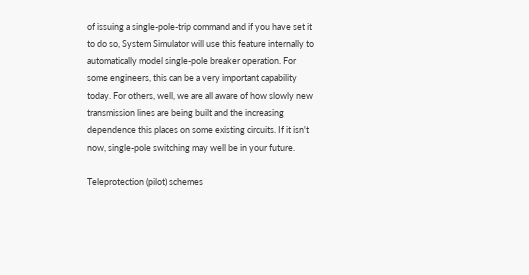of issuing a single-pole-trip command and if you have set it to do so, System Simulator will use this feature internally to automatically model single-pole breaker operation. For some engineers, this can be a very important capability today. For others, well, we are all aware of how slowly new transmission lines are being built and the increasing dependence this places on some existing circuits. If it isn't now, single-pole switching may well be in your future.

Teleprotection (pilot) schemes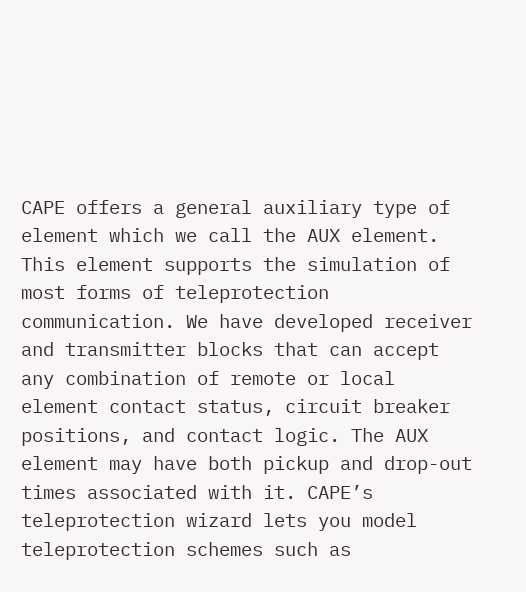CAPE offers a general auxiliary type of element which we call the AUX element.  This element supports the simulation of most forms of teleprotection communication. We have developed receiver and transmitter blocks that can accept any combination of remote or local element contact status, circuit breaker positions, and contact logic. The AUX element may have both pickup and drop-out times associated with it. CAPE’s teleprotection wizard lets you model teleprotection schemes such as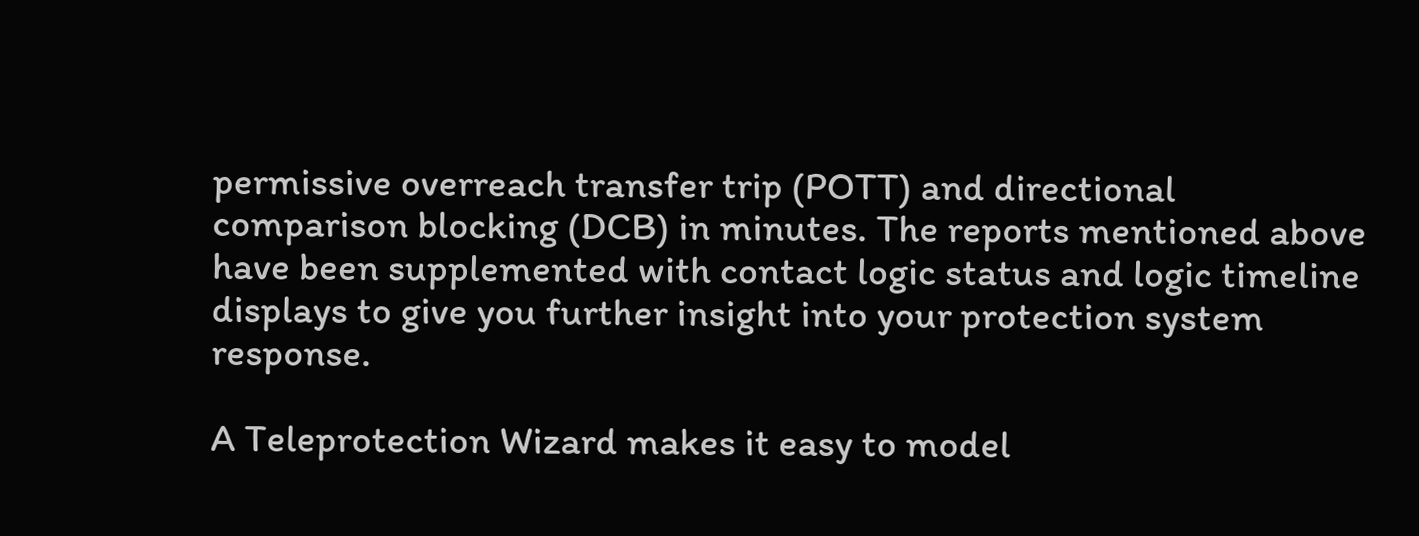permissive overreach transfer trip (POTT) and directional comparison blocking (DCB) in minutes. The reports mentioned above have been supplemented with contact logic status and logic timeline displays to give you further insight into your protection system response.

A Teleprotection Wizard makes it easy to model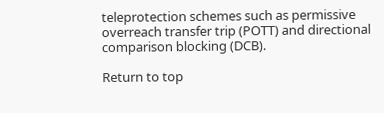teleprotection schemes such as permissive overreach transfer trip (POTT) and directional comparison blocking (DCB).

Return to top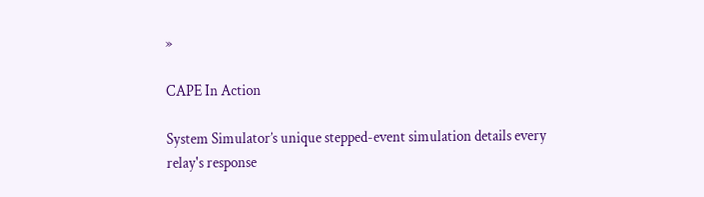»

CAPE In Action

System Simulator’s unique stepped-event simulation details every relay's response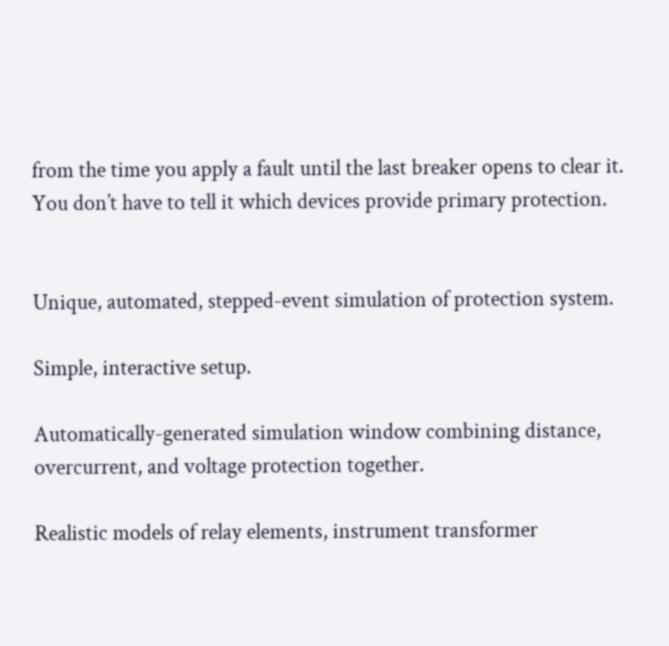from the time you apply a fault until the last breaker opens to clear it. You don’t have to tell it which devices provide primary protection.


Unique, automated, stepped-event simulation of protection system.

Simple, interactive setup.

Automatically-generated simulation window combining distance, overcurrent, and voltage protection together.

Realistic models of relay elements, instrument transformer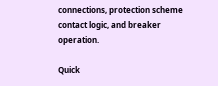connections, protection scheme contact logic, and breaker operation.

Quick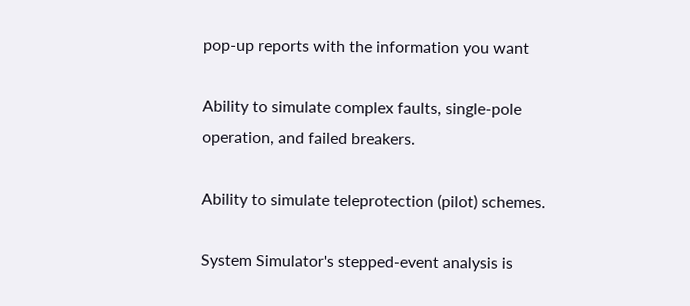pop-up reports with the information you want

Ability to simulate complex faults, single-pole operation, and failed breakers.

Ability to simulate teleprotection (pilot) schemes.

System Simulator's stepped-event analysis is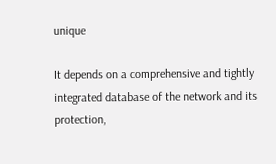unique

It depends on a comprehensive and tightly integrated database of the network and its protection,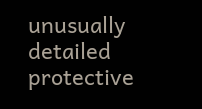unusually detailed protective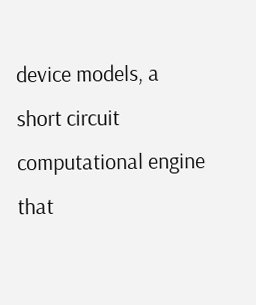device models, a short circuit computational engine that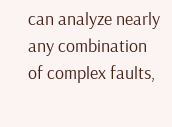can analyze nearly any combination of complex faults,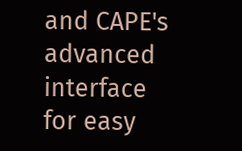and CAPE's advanced interface for easy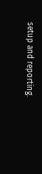setup and reporting.